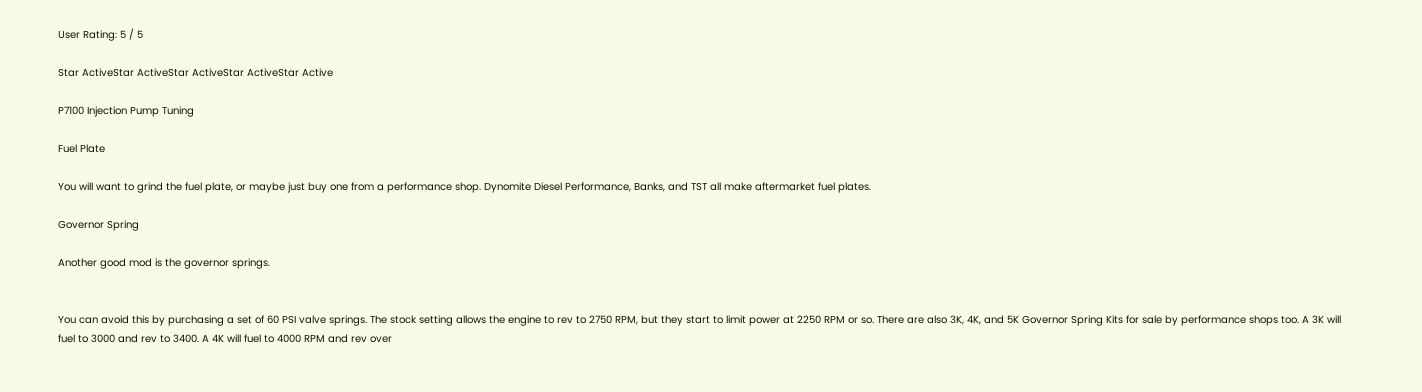User Rating: 5 / 5

Star ActiveStar ActiveStar ActiveStar ActiveStar Active

P7100 Injection Pump Tuning

Fuel Plate

You will want to grind the fuel plate, or maybe just buy one from a performance shop. Dynomite Diesel Performance, Banks, and TST all make aftermarket fuel plates.

Governor Spring

Another good mod is the governor springs.


You can avoid this by purchasing a set of 60 PSI valve springs. The stock setting allows the engine to rev to 2750 RPM, but they start to limit power at 2250 RPM or so. There are also 3K, 4K, and 5K Governor Spring Kits for sale by performance shops too. A 3K will fuel to 3000 and rev to 3400. A 4K will fuel to 4000 RPM and rev over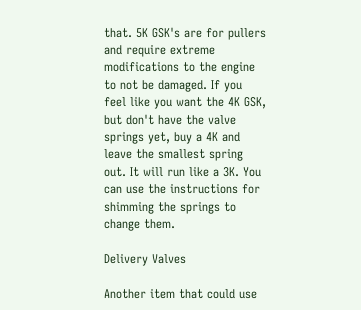that. 5K GSK's are for pullers and require extreme modifications to the engine to not be damaged. If you feel like you want the 4K GSK, but don't have the valve springs yet, buy a 4K and leave the smallest spring out. It will run like a 3K. You can use the instructions for shimming the springs to change them.

Delivery Valves

Another item that could use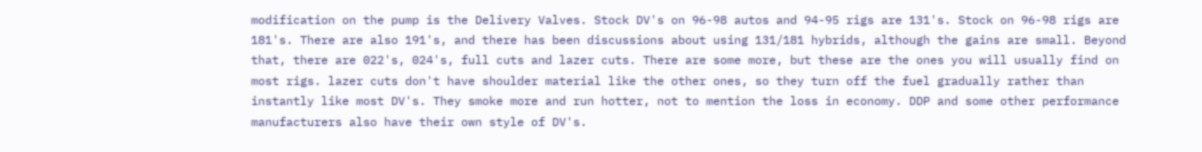modification on the pump is the Delivery Valves. Stock DV's on 96-98 autos and 94-95 rigs are 131's. Stock on 96-98 rigs are 181's. There are also 191's, and there has been discussions about using 131/181 hybrids, although the gains are small. Beyond that, there are 022's, 024's, full cuts and lazer cuts. There are some more, but these are the ones you will usually find on most rigs. lazer cuts don't have shoulder material like the other ones, so they turn off the fuel gradually rather than instantly like most DV's. They smoke more and run hotter, not to mention the loss in economy. DDP and some other performance manufacturers also have their own style of DV's.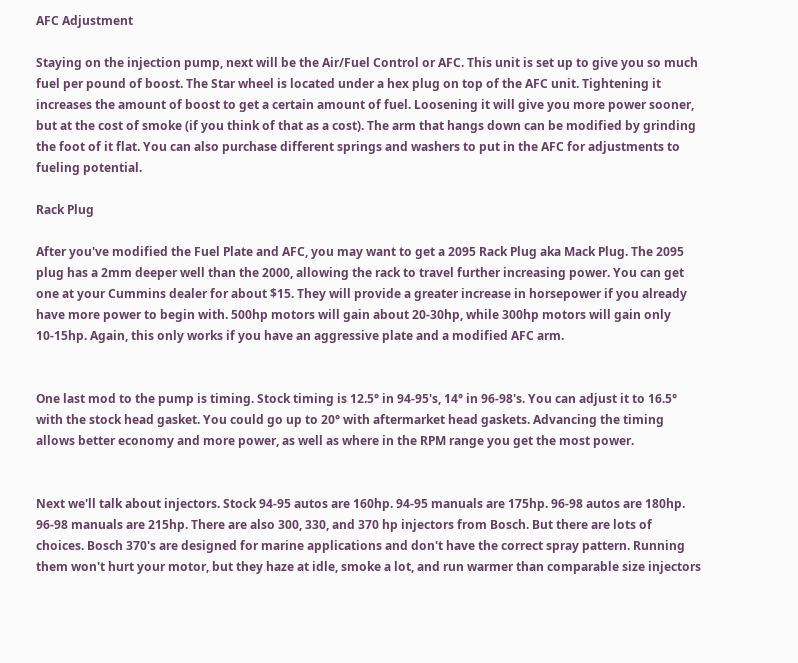AFC Adjustment

Staying on the injection pump, next will be the Air/Fuel Control or AFC. This unit is set up to give you so much fuel per pound of boost. The Star wheel is located under a hex plug on top of the AFC unit. Tightening it increases the amount of boost to get a certain amount of fuel. Loosening it will give you more power sooner, but at the cost of smoke (if you think of that as a cost). The arm that hangs down can be modified by grinding the foot of it flat. You can also purchase different springs and washers to put in the AFC for adjustments to fueling potential.

Rack Plug

After you've modified the Fuel Plate and AFC, you may want to get a 2095 Rack Plug aka Mack Plug. The 2095 plug has a 2mm deeper well than the 2000, allowing the rack to travel further increasing power. You can get one at your Cummins dealer for about $15. They will provide a greater increase in horsepower if you already have more power to begin with. 500hp motors will gain about 20-30hp, while 300hp motors will gain only 10-15hp. Again, this only works if you have an aggressive plate and a modified AFC arm.


One last mod to the pump is timing. Stock timing is 12.5° in 94-95's, 14° in 96-98's. You can adjust it to 16.5° with the stock head gasket. You could go up to 20° with aftermarket head gaskets. Advancing the timing allows better economy and more power, as well as where in the RPM range you get the most power.


Next we'll talk about injectors. Stock 94-95 autos are 160hp. 94-95 manuals are 175hp. 96-98 autos are 180hp. 96-98 manuals are 215hp. There are also 300, 330, and 370 hp injectors from Bosch. But there are lots of choices. Bosch 370's are designed for marine applications and don't have the correct spray pattern. Running them won't hurt your motor, but they haze at idle, smoke a lot, and run warmer than comparable size injectors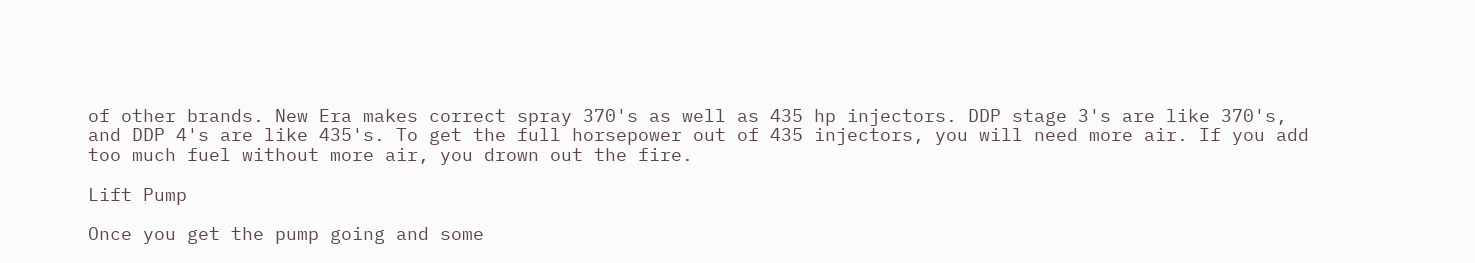of other brands. New Era makes correct spray 370's as well as 435 hp injectors. DDP stage 3's are like 370's, and DDP 4's are like 435's. To get the full horsepower out of 435 injectors, you will need more air. If you add too much fuel without more air, you drown out the fire.

Lift Pump

Once you get the pump going and some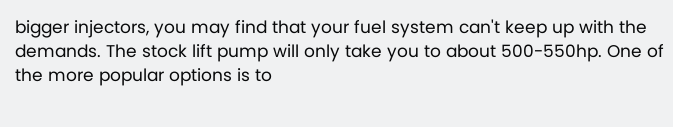bigger injectors, you may find that your fuel system can't keep up with the demands. The stock lift pump will only take you to about 500-550hp. One of the more popular options is to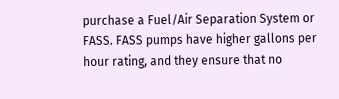purchase a Fuel/Air Separation System or FASS. FASS pumps have higher gallons per hour rating, and they ensure that no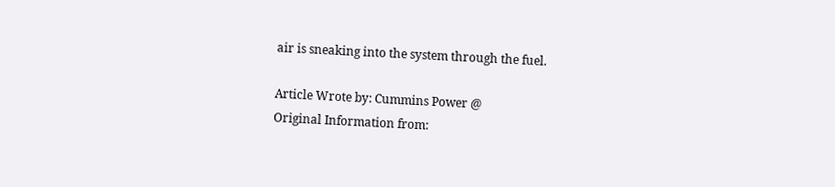air is sneaking into the system through the fuel.

Article Wrote by: Cummins Power @
Original Information from: